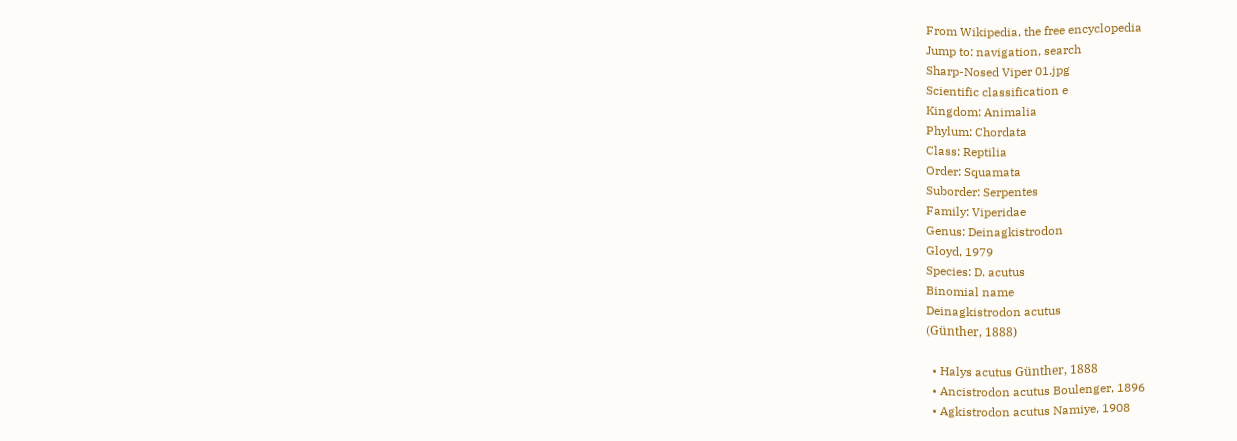From Wikipedia, the free encyclopedia
Jump to: navigation, search
Sharp-Nosed Viper 01.jpg
Scientific classification e
Kingdom: Animalia
Phylum: Chordata
Class: Reptilia
Order: Squamata
Suborder: Serpentes
Family: Viperidae
Genus: Deinagkistrodon
Gloyd, 1979
Species: D. acutus
Binomial name
Deinagkistrodon acutus
(Günther, 1888)

  • Halys acutus Günther, 1888
  • Ancistrodon acutus Boulenger, 1896
  • Agkistrodon acutus Namiye, 1908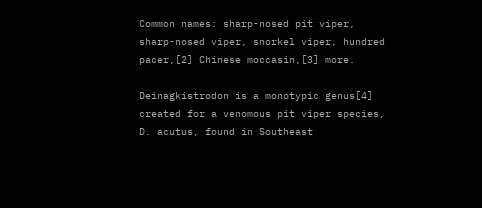Common names: sharp-nosed pit viper, sharp-nosed viper, snorkel viper, hundred pacer,[2] Chinese moccasin,[3] more.

Deinagkistrodon is a monotypic genus[4] created for a venomous pit viper species, D. acutus, found in Southeast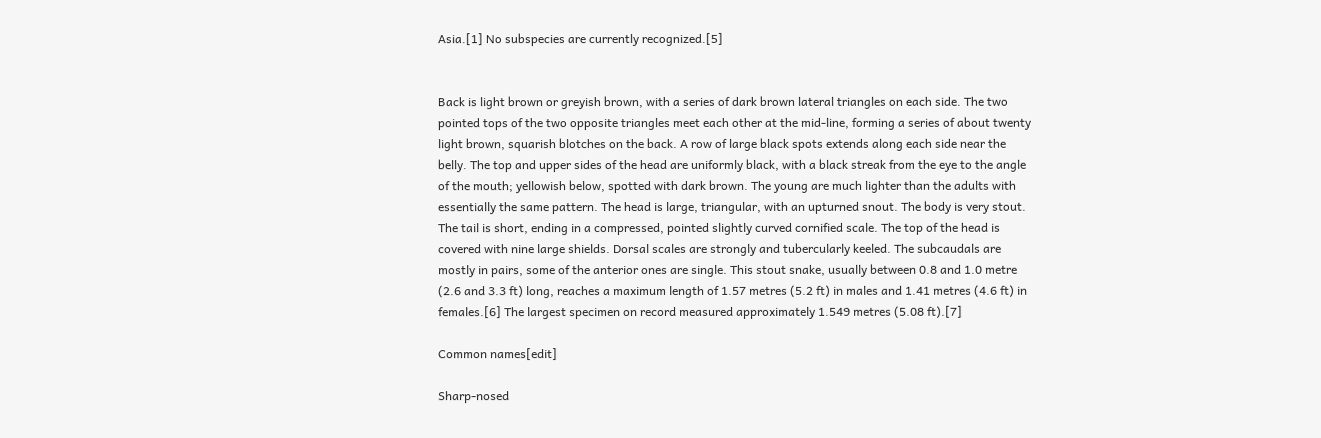Asia.[1] No subspecies are currently recognized.[5]


Back is light brown or greyish brown, with a series of dark brown lateral triangles on each side. The two pointed tops of the two opposite triangles meet each other at the mid-line, forming a series of about twenty light brown, squarish blotches on the back. A row of large black spots extends along each side near the belly. The top and upper sides of the head are uniformly black, with a black streak from the eye to the angle of the mouth; yellowish below, spotted with dark brown. The young are much lighter than the adults with essentially the same pattern. The head is large, triangular, with an upturned snout. The body is very stout. The tail is short, ending in a compressed, pointed slightly curved cornified scale. The top of the head is covered with nine large shields. Dorsal scales are strongly and tubercularly keeled. The subcaudals are mostly in pairs, some of the anterior ones are single. This stout snake, usually between 0.8 and 1.0 metre (2.6 and 3.3 ft) long, reaches a maximum length of 1.57 metres (5.2 ft) in males and 1.41 metres (4.6 ft) in females.[6] The largest specimen on record measured approximately 1.549 metres (5.08 ft).[7]

Common names[edit]

Sharp-nosed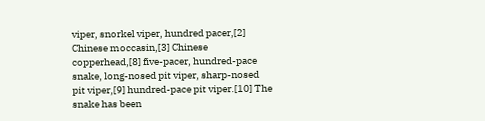viper, snorkel viper, hundred pacer,[2] Chinese moccasin,[3] Chinese copperhead,[8] five-pacer, hundred-pace snake, long-nosed pit viper, sharp-nosed pit viper,[9] hundred-pace pit viper.[10] The snake has been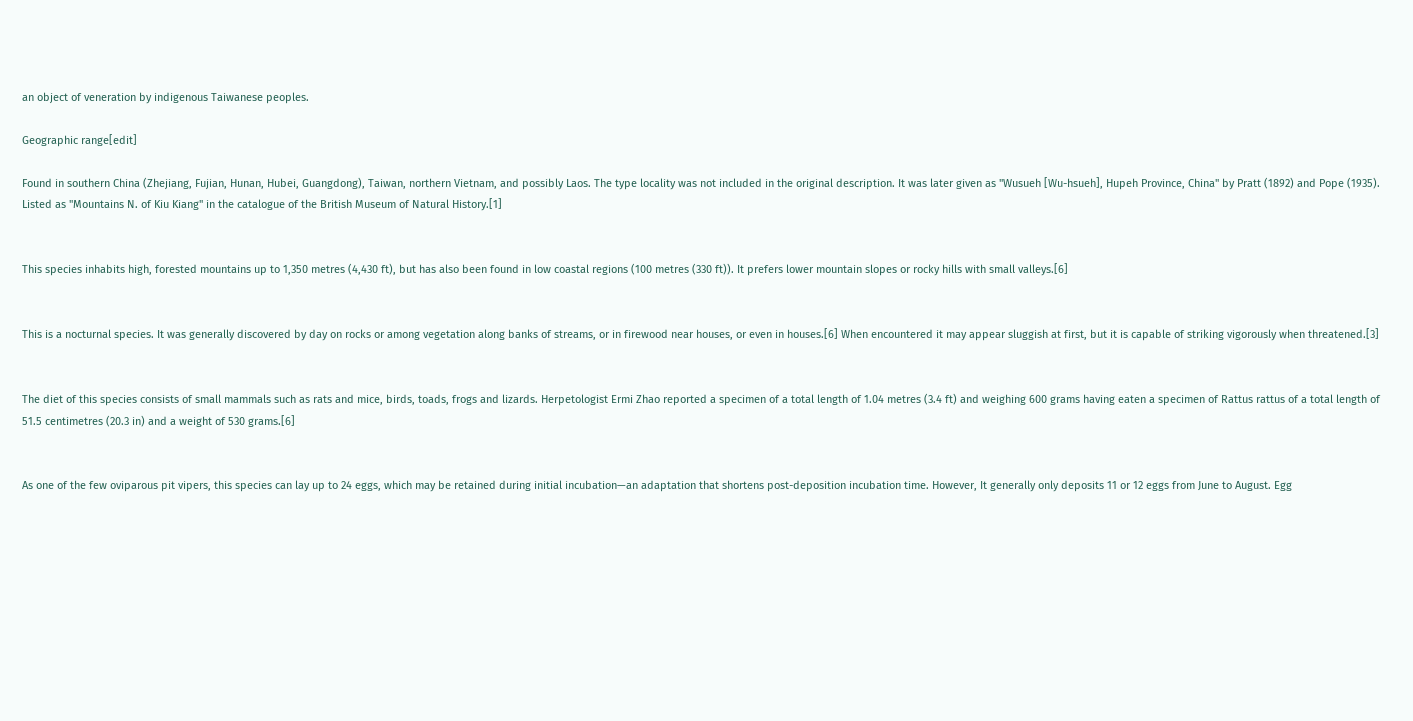an object of veneration by indigenous Taiwanese peoples.

Geographic range[edit]

Found in southern China (Zhejiang, Fujian, Hunan, Hubei, Guangdong), Taiwan, northern Vietnam, and possibly Laos. The type locality was not included in the original description. It was later given as "Wusueh [Wu-hsueh], Hupeh Province, China" by Pratt (1892) and Pope (1935). Listed as "Mountains N. of Kiu Kiang" in the catalogue of the British Museum of Natural History.[1]


This species inhabits high, forested mountains up to 1,350 metres (4,430 ft), but has also been found in low coastal regions (100 metres (330 ft)). It prefers lower mountain slopes or rocky hills with small valleys.[6]


This is a nocturnal species. It was generally discovered by day on rocks or among vegetation along banks of streams, or in firewood near houses, or even in houses.[6] When encountered it may appear sluggish at first, but it is capable of striking vigorously when threatened.[3]


The diet of this species consists of small mammals such as rats and mice, birds, toads, frogs and lizards. Herpetologist Ermi Zhao reported a specimen of a total length of 1.04 metres (3.4 ft) and weighing 600 grams having eaten a specimen of Rattus rattus of a total length of 51.5 centimetres (20.3 in) and a weight of 530 grams.[6]


As one of the few oviparous pit vipers, this species can lay up to 24 eggs, which may be retained during initial incubation—an adaptation that shortens post-deposition incubation time. However, It generally only deposits 11 or 12 eggs from June to August. Egg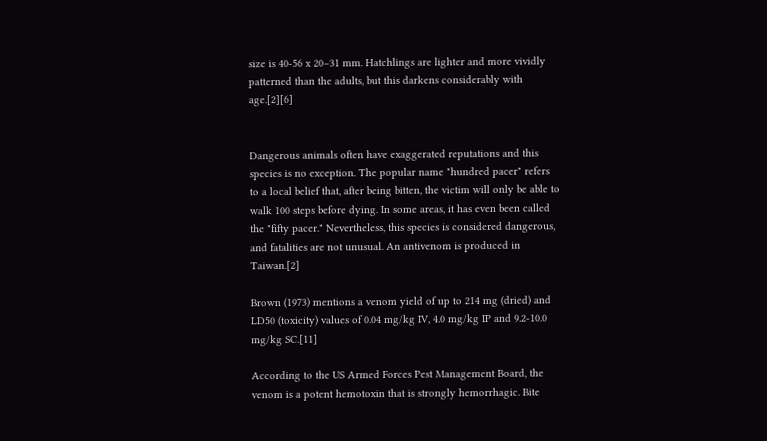size is 40-56 x 20–31 mm. Hatchlings are lighter and more vividly patterned than the adults, but this darkens considerably with age.[2][6]


Dangerous animals often have exaggerated reputations and this species is no exception. The popular name "hundred pacer" refers to a local belief that, after being bitten, the victim will only be able to walk 100 steps before dying. In some areas, it has even been called the "fifty pacer." Nevertheless, this species is considered dangerous, and fatalities are not unusual. An antivenom is produced in Taiwan.[2]

Brown (1973) mentions a venom yield of up to 214 mg (dried) and LD50 (toxicity) values of 0.04 mg/kg IV, 4.0 mg/kg IP and 9.2-10.0 mg/kg SC.[11]

According to the US Armed Forces Pest Management Board, the venom is a potent hemotoxin that is strongly hemorrhagic. Bite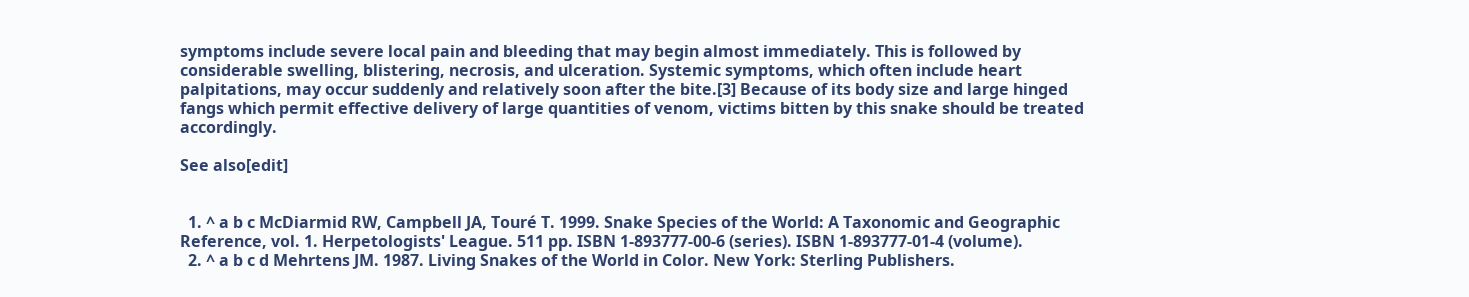symptoms include severe local pain and bleeding that may begin almost immediately. This is followed by considerable swelling, blistering, necrosis, and ulceration. Systemic symptoms, which often include heart palpitations, may occur suddenly and relatively soon after the bite.[3] Because of its body size and large hinged fangs which permit effective delivery of large quantities of venom, victims bitten by this snake should be treated accordingly.

See also[edit]


  1. ^ a b c McDiarmid RW, Campbell JA, Touré T. 1999. Snake Species of the World: A Taxonomic and Geographic Reference, vol. 1. Herpetologists' League. 511 pp. ISBN 1-893777-00-6 (series). ISBN 1-893777-01-4 (volume).
  2. ^ a b c d Mehrtens JM. 1987. Living Snakes of the World in Color. New York: Sterling Publishers.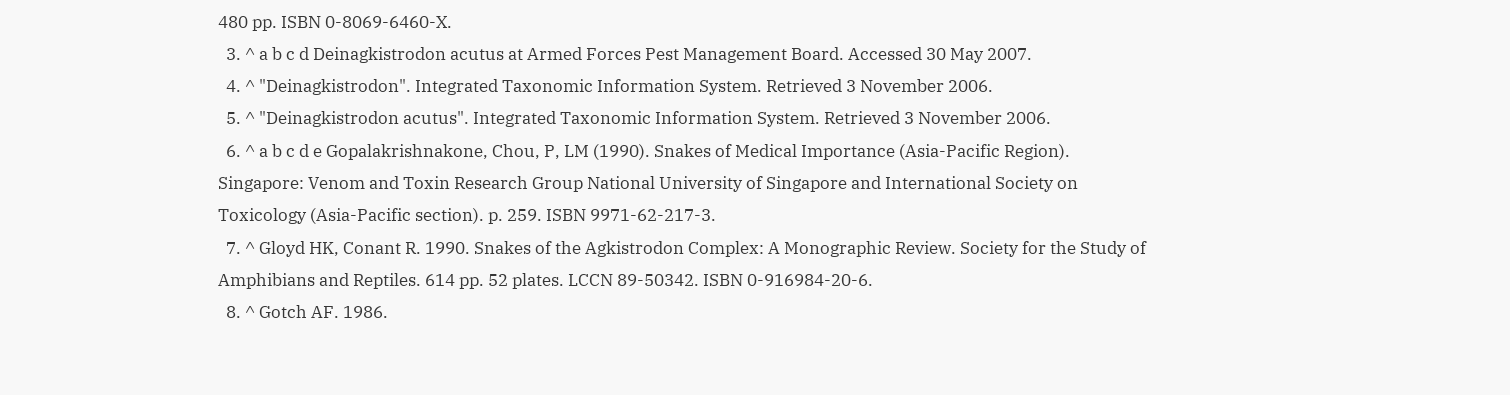480 pp. ISBN 0-8069-6460-X.
  3. ^ a b c d Deinagkistrodon acutus at Armed Forces Pest Management Board. Accessed 30 May 2007.
  4. ^ "Deinagkistrodon". Integrated Taxonomic Information System. Retrieved 3 November 2006.
  5. ^ "Deinagkistrodon acutus". Integrated Taxonomic Information System. Retrieved 3 November 2006.
  6. ^ a b c d e Gopalakrishnakone, Chou, P, LM (1990). Snakes of Medical Importance (Asia-Pacific Region). Singapore: Venom and Toxin Research Group National University of Singapore and International Society on Toxicology (Asia-Pacific section). p. 259. ISBN 9971-62-217-3.
  7. ^ Gloyd HK, Conant R. 1990. Snakes of the Agkistrodon Complex: A Monographic Review. Society for the Study of Amphibians and Reptiles. 614 pp. 52 plates. LCCN 89-50342. ISBN 0-916984-20-6.
  8. ^ Gotch AF. 1986.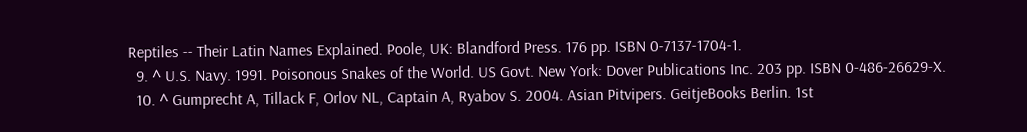Reptiles -- Their Latin Names Explained. Poole, UK: Blandford Press. 176 pp. ISBN 0-7137-1704-1.
  9. ^ U.S. Navy. 1991. Poisonous Snakes of the World. US Govt. New York: Dover Publications Inc. 203 pp. ISBN 0-486-26629-X.
  10. ^ Gumprecht A, Tillack F, Orlov NL, Captain A, Ryabov S. 2004. Asian Pitvipers. GeitjeBooks Berlin. 1st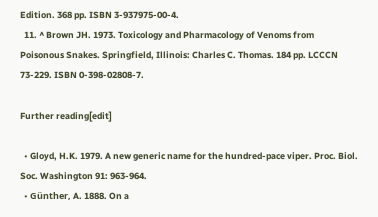Edition. 368 pp. ISBN 3-937975-00-4.
  11. ^ Brown JH. 1973. Toxicology and Pharmacology of Venoms from Poisonous Snakes. Springfield, Illinois: Charles C. Thomas. 184 pp. LCCCN 73-229. ISBN 0-398-02808-7.

Further reading[edit]

  • Gloyd, H.K. 1979. A new generic name for the hundred-pace viper. Proc. Biol. Soc. Washington 91: 963-964.
  • Günther, A. 1888. On a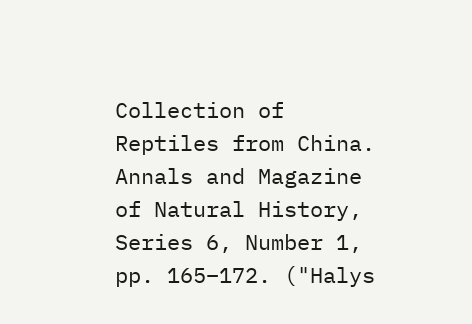Collection of Reptiles from China. Annals and Magazine of Natural History, Series 6, Number 1, pp. 165–172. ("Halys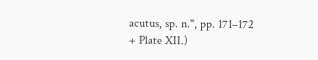acutus, sp. n.", pp. 171–172 + Plate XII.)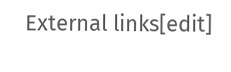External links[edit]